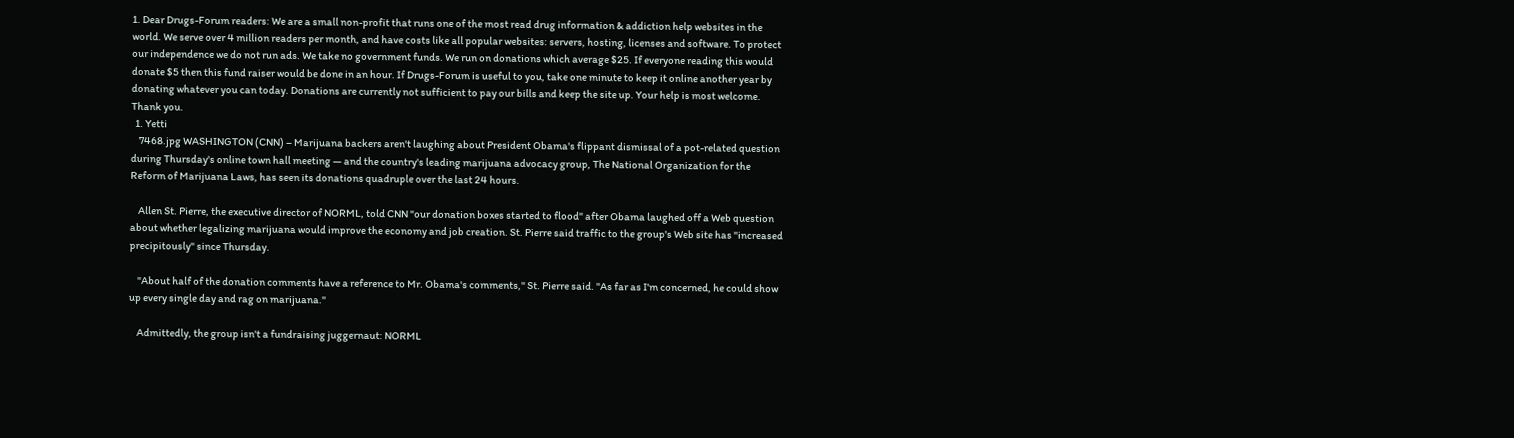1. Dear Drugs-Forum readers: We are a small non-profit that runs one of the most read drug information & addiction help websites in the world. We serve over 4 million readers per month, and have costs like all popular websites: servers, hosting, licenses and software. To protect our independence we do not run ads. We take no government funds. We run on donations which average $25. If everyone reading this would donate $5 then this fund raiser would be done in an hour. If Drugs-Forum is useful to you, take one minute to keep it online another year by donating whatever you can today. Donations are currently not sufficient to pay our bills and keep the site up. Your help is most welcome. Thank you.
  1. Yetti
    7468.jpg WASHINGTON (CNN) – Marijuana backers aren't laughing about President Obama's flippant dismissal of a pot-related question during Thursday's online town hall meeting — and the country's leading marijuana advocacy group, The National Organization for the Reform of Marijuana Laws, has seen its donations quadruple over the last 24 hours.

    Allen St. Pierre, the executive director of NORML, told CNN "our donation boxes started to flood" after Obama laughed off a Web question about whether legalizing marijuana would improve the economy and job creation. St. Pierre said traffic to the group's Web site has "increased precipitously" since Thursday.

    "About half of the donation comments have a reference to Mr. Obama's comments," St. Pierre said. "As far as I'm concerned, he could show up every single day and rag on marijuana."

    Admittedly, the group isn't a fundraising juggernaut: NORML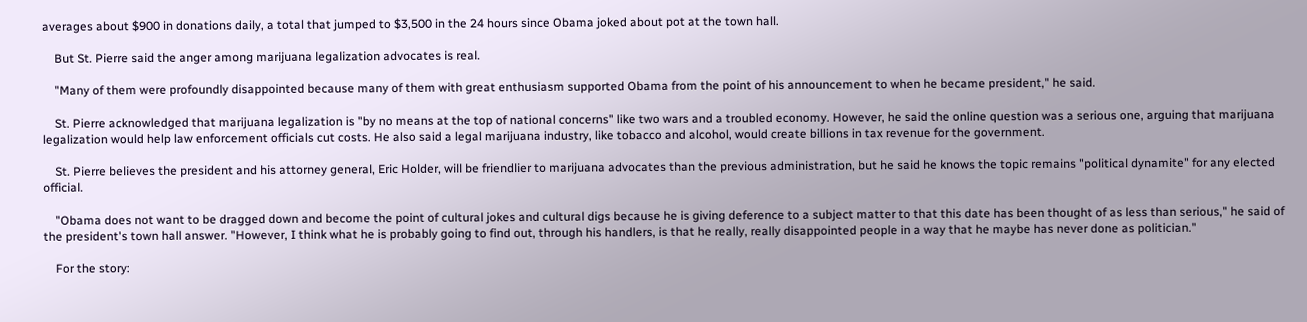averages about $900 in donations daily, a total that jumped to $3,500 in the 24 hours since Obama joked about pot at the town hall.

    But St. Pierre said the anger among marijuana legalization advocates is real.

    "Many of them were profoundly disappointed because many of them with great enthusiasm supported Obama from the point of his announcement to when he became president," he said.

    St. Pierre acknowledged that marijuana legalization is "by no means at the top of national concerns" like two wars and a troubled economy. However, he said the online question was a serious one, arguing that marijuana legalization would help law enforcement officials cut costs. He also said a legal marijuana industry, like tobacco and alcohol, would create billions in tax revenue for the government.

    St. Pierre believes the president and his attorney general, Eric Holder, will be friendlier to marijuana advocates than the previous administration, but he said he knows the topic remains "political dynamite" for any elected official.

    "Obama does not want to be dragged down and become the point of cultural jokes and cultural digs because he is giving deference to a subject matter to that this date has been thought of as less than serious," he said of the president's town hall answer. "However, I think what he is probably going to find out, through his handlers, is that he really, really disappointed people in a way that he maybe has never done as politician."

    For the story: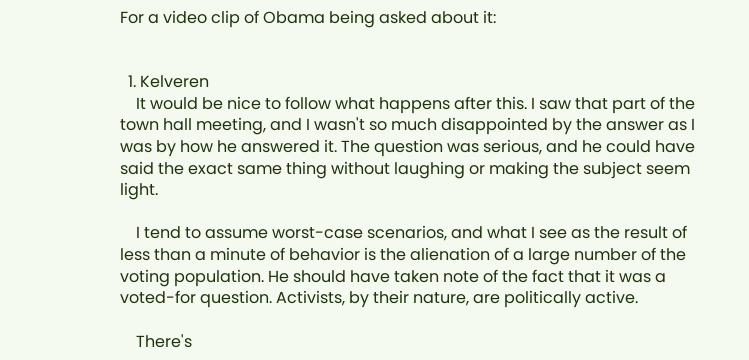For a video clip of Obama being asked about it:


  1. Kelveren
    It would be nice to follow what happens after this. I saw that part of the town hall meeting, and I wasn't so much disappointed by the answer as I was by how he answered it. The question was serious, and he could have said the exact same thing without laughing or making the subject seem light.

    I tend to assume worst-case scenarios, and what I see as the result of less than a minute of behavior is the alienation of a large number of the voting population. He should have taken note of the fact that it was a voted-for question. Activists, by their nature, are politically active.

    There's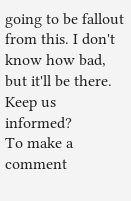going to be fallout from this. I don't know how bad, but it'll be there. Keep us informed?
To make a comment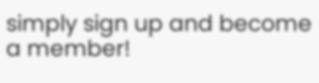simply sign up and become a member!